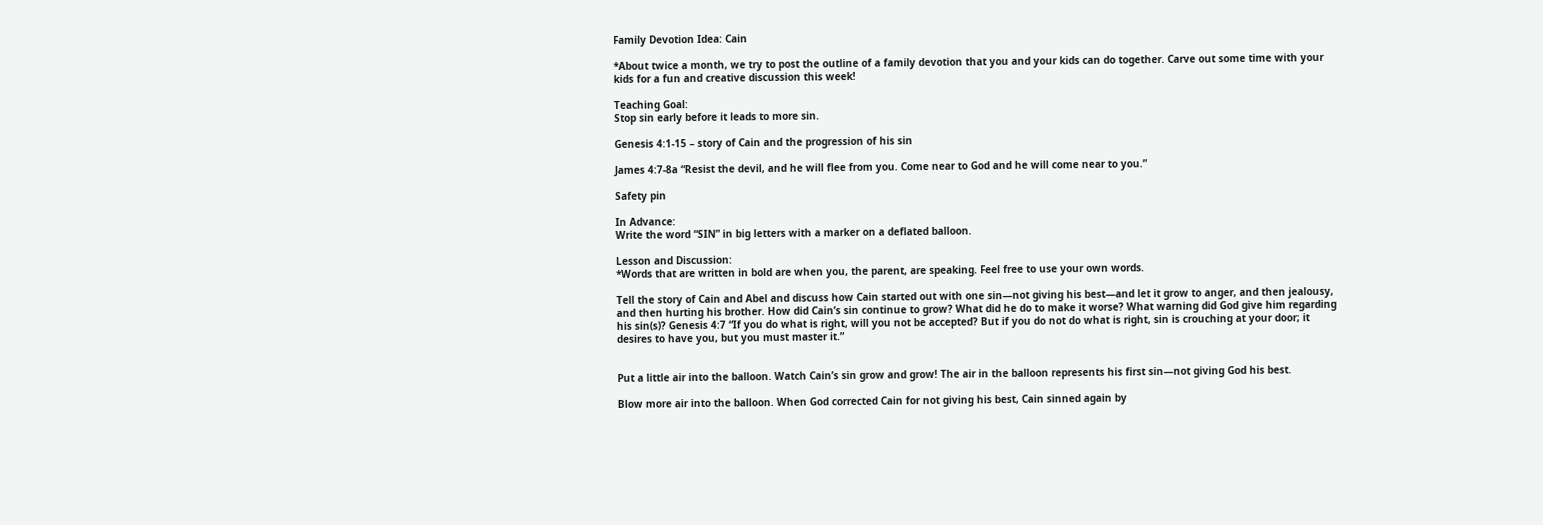Family Devotion Idea: Cain

*About twice a month, we try to post the outline of a family devotion that you and your kids can do together. Carve out some time with your kids for a fun and creative discussion this week!

Teaching Goal:
Stop sin early before it leads to more sin.

Genesis 4:1-15 – story of Cain and the progression of his sin

James 4:7-8a “Resist the devil, and he will flee from you. Come near to God and he will come near to you.”

Safety pin

In Advance:
Write the word “SIN” in big letters with a marker on a deflated balloon.

Lesson and Discussion:
*Words that are written in bold are when you, the parent, are speaking. Feel free to use your own words.

Tell the story of Cain and Abel and discuss how Cain started out with one sin—not giving his best—and let it grow to anger, and then jealousy, and then hurting his brother. How did Cain’s sin continue to grow? What did he do to make it worse? What warning did God give him regarding his sin(s)? Genesis 4:7 “If you do what is right, will you not be accepted? But if you do not do what is right, sin is crouching at your door; it desires to have you, but you must master it.”


Put a little air into the balloon. Watch Cain’s sin grow and grow! The air in the balloon represents his first sin—not giving God his best.

Blow more air into the balloon. When God corrected Cain for not giving his best, Cain sinned again by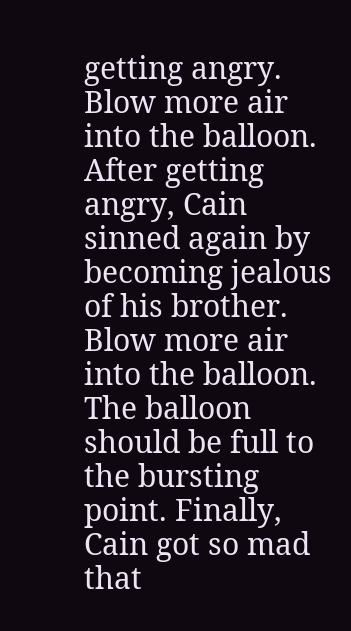getting angry. Blow more air into the balloon. After getting angry, Cain sinned again by becoming jealous of his brother. Blow more air into the balloon. The balloon should be full to the bursting point. Finally, Cain got so mad that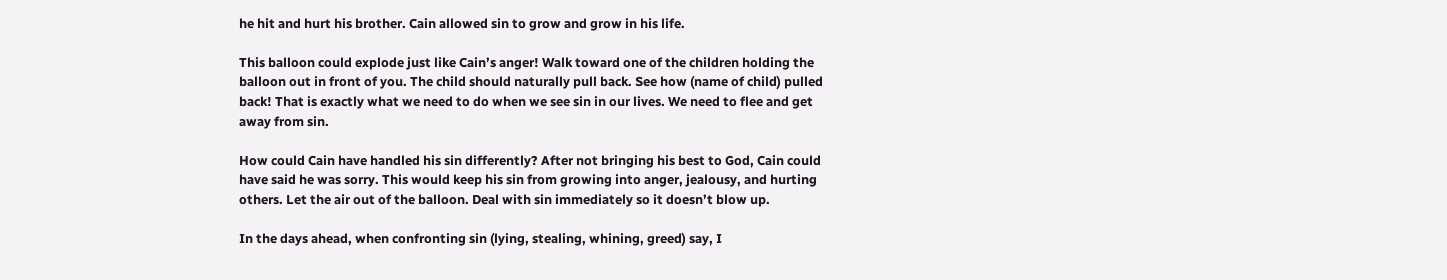he hit and hurt his brother. Cain allowed sin to grow and grow in his life.

This balloon could explode just like Cain’s anger! Walk toward one of the children holding the balloon out in front of you. The child should naturally pull back. See how (name of child) pulled back! That is exactly what we need to do when we see sin in our lives. We need to flee and get away from sin.

How could Cain have handled his sin differently? After not bringing his best to God, Cain could have said he was sorry. This would keep his sin from growing into anger, jealousy, and hurting others. Let the air out of the balloon. Deal with sin immediately so it doesn’t blow up.

In the days ahead, when confronting sin (lying, stealing, whining, greed) say, I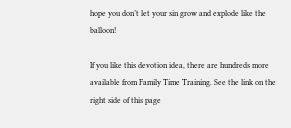hope you don’t let your sin grow and explode like the balloon!

If you like this devotion idea, there are hundreds more available from Family Time Training. See the link on the right side of this page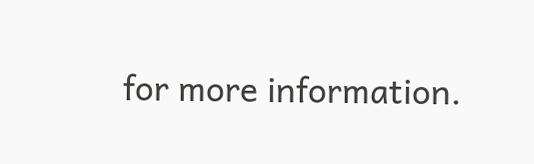for more information.